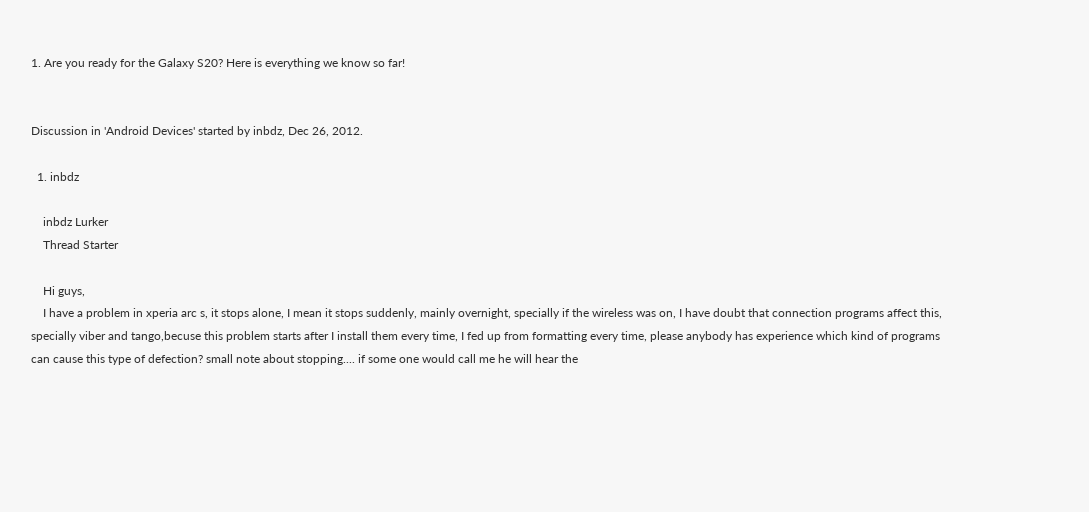1. Are you ready for the Galaxy S20? Here is everything we know so far!


Discussion in 'Android Devices' started by inbdz, Dec 26, 2012.

  1. inbdz

    inbdz Lurker
    Thread Starter

    Hi guys,
    I have a problem in xperia arc s, it stops alone, I mean it stops suddenly, mainly overnight, specially if the wireless was on, I have doubt that connection programs affect this, specially viber and tango,becuse this problem starts after I install them every time, I fed up from formatting every time, please anybody has experience which kind of programs can cause this type of defection? small note about stopping.... if some one would call me he will hear the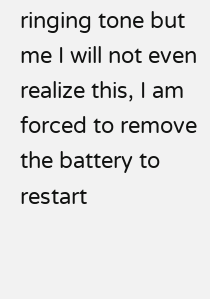ringing tone but me I will not even realize this, I am forced to remove the battery to restart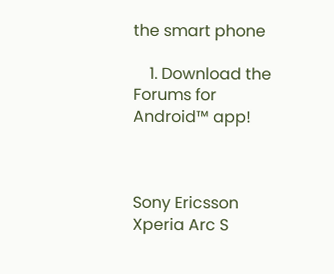the smart phone

    1. Download the Forums for Android™ app!



Sony Ericsson Xperia Arc S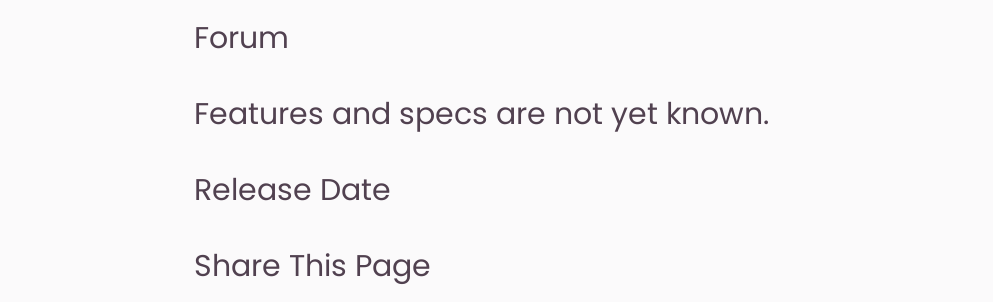Forum

Features and specs are not yet known.

Release Date

Share This Page